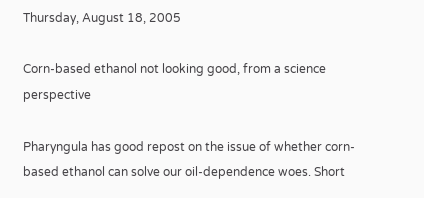Thursday, August 18, 2005

Corn-based ethanol not looking good, from a science perspective

Pharyngula has good repost on the issue of whether corn-based ethanol can solve our oil-dependence woes. Short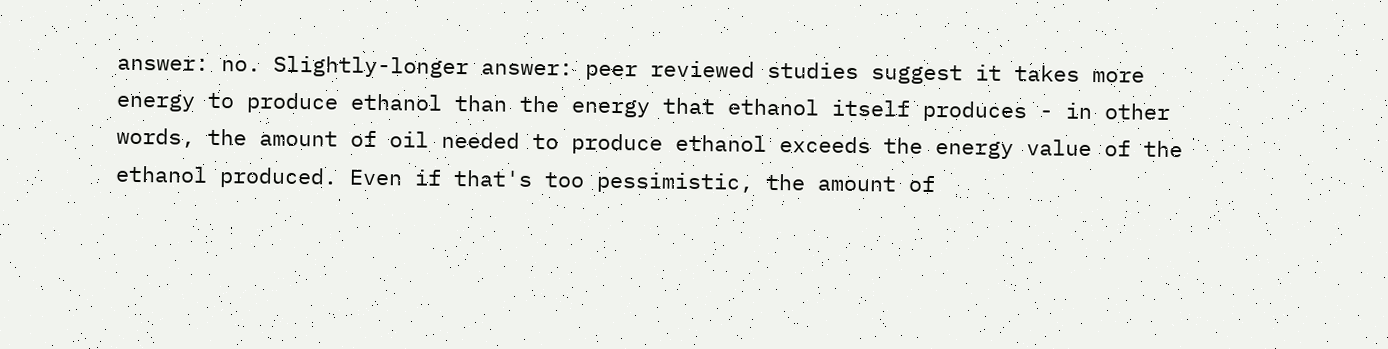answer: no. Slightly-longer answer: peer reviewed studies suggest it takes more energy to produce ethanol than the energy that ethanol itself produces - in other words, the amount of oil needed to produce ethanol exceeds the energy value of the ethanol produced. Even if that's too pessimistic, the amount of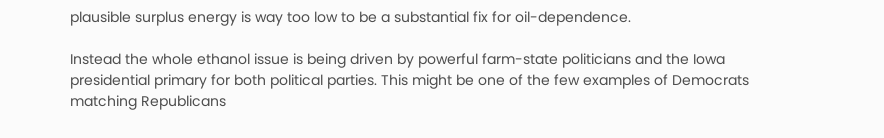plausible surplus energy is way too low to be a substantial fix for oil-dependence.

Instead the whole ethanol issue is being driven by powerful farm-state politicians and the Iowa presidential primary for both political parties. This might be one of the few examples of Democrats matching Republicans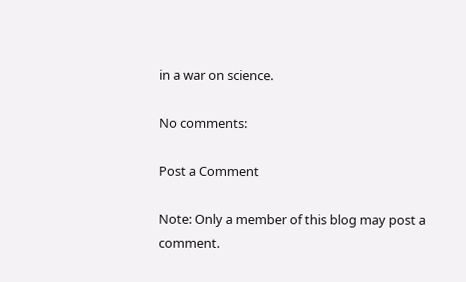in a war on science.

No comments:

Post a Comment

Note: Only a member of this blog may post a comment.